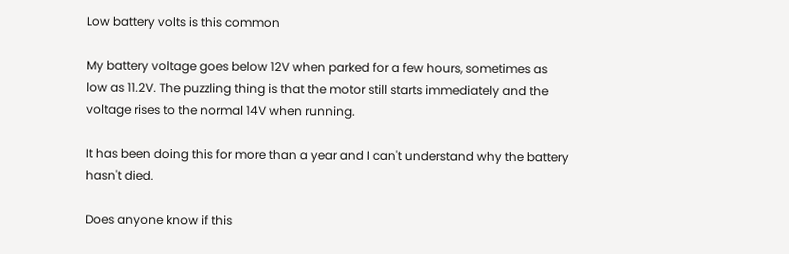Low battery volts is this common

My battery voltage goes below 12V when parked for a few hours, sometimes as low as 11.2V. The puzzling thing is that the motor still starts immediately and the voltage rises to the normal 14V when running.

It has been doing this for more than a year and I can't understand why the battery hasn't died.

Does anyone know if this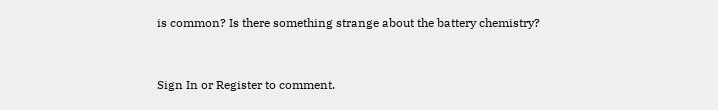is common? Is there something strange about the battery chemistry?



Sign In or Register to comment.